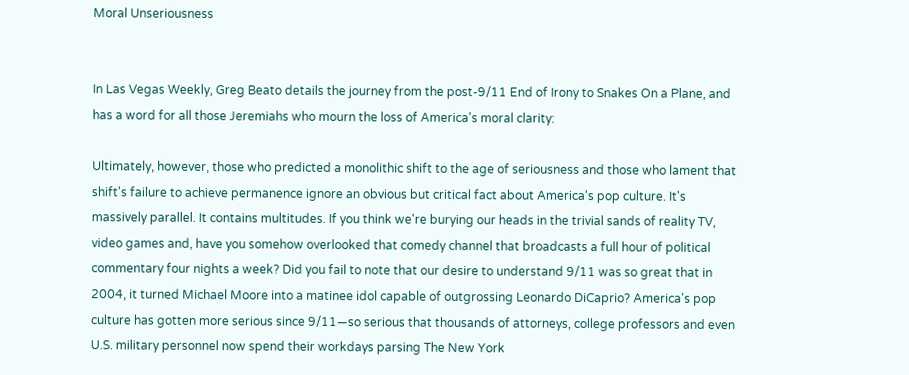Moral Unseriousness


In Las Vegas Weekly, Greg Beato details the journey from the post-9/11 End of Irony to Snakes On a Plane, and has a word for all those Jeremiahs who mourn the loss of America's moral clarity:

Ultimately, however, those who predicted a monolithic shift to the age of seriousness and those who lament that shift's failure to achieve permanence ignore an obvious but critical fact about America's pop culture. It's massively parallel. It contains multitudes. If you think we're burying our heads in the trivial sands of reality TV, video games and, have you somehow overlooked that comedy channel that broadcasts a full hour of political commentary four nights a week? Did you fail to note that our desire to understand 9/11 was so great that in 2004, it turned Michael Moore into a matinee idol capable of outgrossing Leonardo DiCaprio? America's pop culture has gotten more serious since 9/11—so serious that thousands of attorneys, college professors and even U.S. military personnel now spend their workdays parsing The New York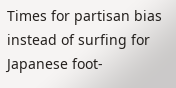Times for partisan bias instead of surfing for Japanese foot-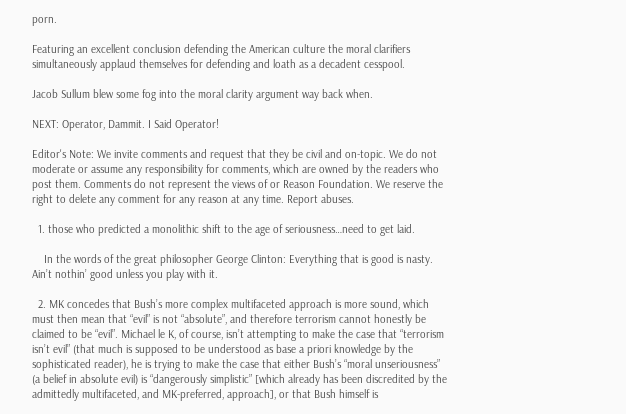porn.

Featuring an excellent conclusion defending the American culture the moral clarifiers simultaneously applaud themselves for defending and loath as a decadent cesspool.

Jacob Sullum blew some fog into the moral clarity argument way back when.

NEXT: Operator, Dammit. I Said Operator!

Editor's Note: We invite comments and request that they be civil and on-topic. We do not moderate or assume any responsibility for comments, which are owned by the readers who post them. Comments do not represent the views of or Reason Foundation. We reserve the right to delete any comment for any reason at any time. Report abuses.

  1. those who predicted a monolithic shift to the age of seriousness…need to get laid.

    In the words of the great philosopher George Clinton: Everything that is good is nasty. Ain’t nothin’ good unless you play with it.

  2. MK concedes that Bush’s more complex multifaceted approach is more sound, which must then mean that “evil” is not “absolute”, and therefore terrorism cannot honestly be claimed to be “evil”. Michael le K, of course, isn’t attempting to make the case that “terrorism isn’t evil” (that much is supposed to be understood as base a priori knowledge by the sophisticated reader), he is trying to make the case that either Bush’s “moral unseriousness” (a belief in absolute evil) is “dangerously simplistic” [which already has been discredited by the admittedly multifaceted, and MK-preferred, approach], or that Bush himself is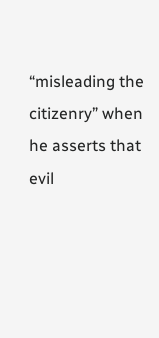“misleading the citizenry” when he asserts that evil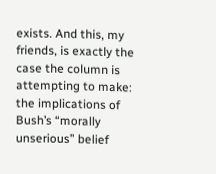exists. And this, my friends, is exactly the case the column is attempting to make: the implications of Bush’s “morally unserious” belief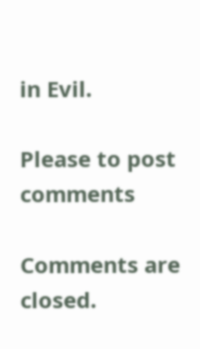in Evil.

Please to post comments

Comments are closed.